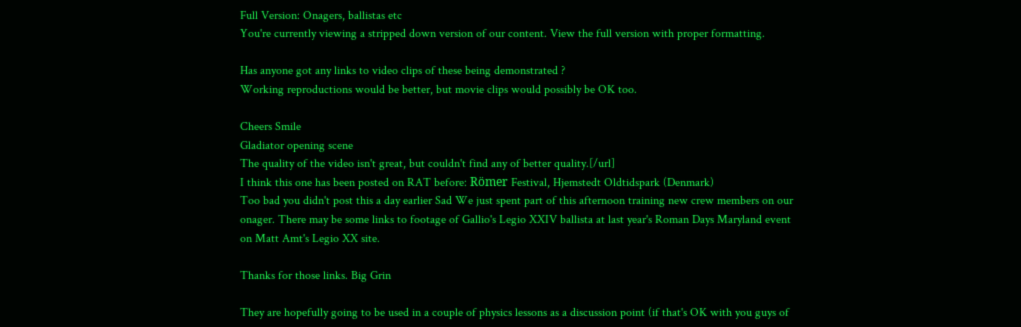Full Version: Onagers, ballistas etc
You're currently viewing a stripped down version of our content. View the full version with proper formatting.

Has anyone got any links to video clips of these being demonstrated ?
Working reproductions would be better, but movie clips would possibly be OK too.

Cheers Smile
Gladiator opening scene
The quality of the video isn't great, but couldn't find any of better quality.[/url]
I think this one has been posted on RAT before: Römer Festival, Hjemstedt Oldtidspark (Denmark)
Too bad you didn't post this a day earlier Sad We just spent part of this afternoon training new crew members on our onager. There may be some links to footage of Gallio's Legio XXIV ballista at last year's Roman Days Maryland event on Matt Amt's Legio XX site.

Thanks for those links. Big Grin

They are hopefully going to be used in a couple of physics lessons as a discussion point (if that's OK with you guys of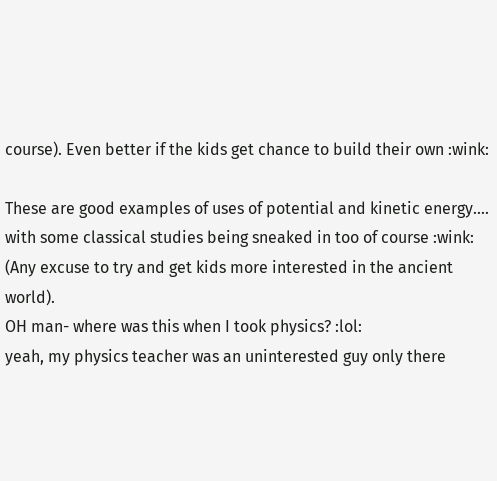course). Even better if the kids get chance to build their own :wink:

These are good examples of uses of potential and kinetic energy.... with some classical studies being sneaked in too of course :wink: (Any excuse to try and get kids more interested in the ancient world).
OH man- where was this when I took physics? :lol:
yeah, my physics teacher was an uninterested guy only there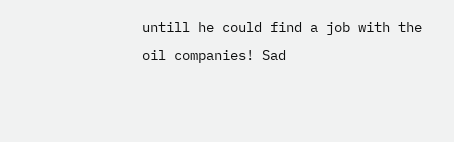untill he could find a job with the oil companies! Sad